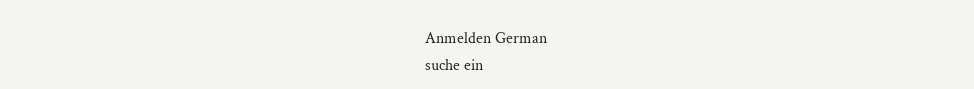Anmelden German
suche ein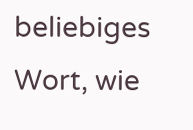beliebiges Wort, wie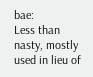bae:
Less than nasty, mostly used in lieu of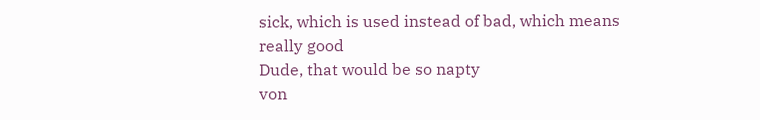sick, which is used instead of bad, which means really good
Dude, that would be so napty
von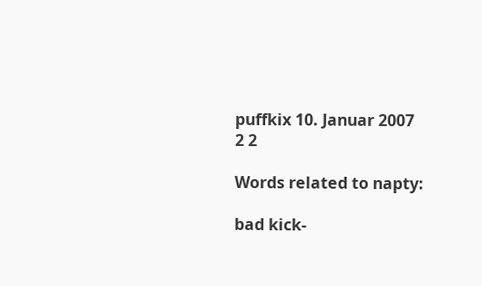puffkix 10. Januar 2007
2 2

Words related to napty:

bad kick-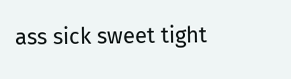ass sick sweet tight